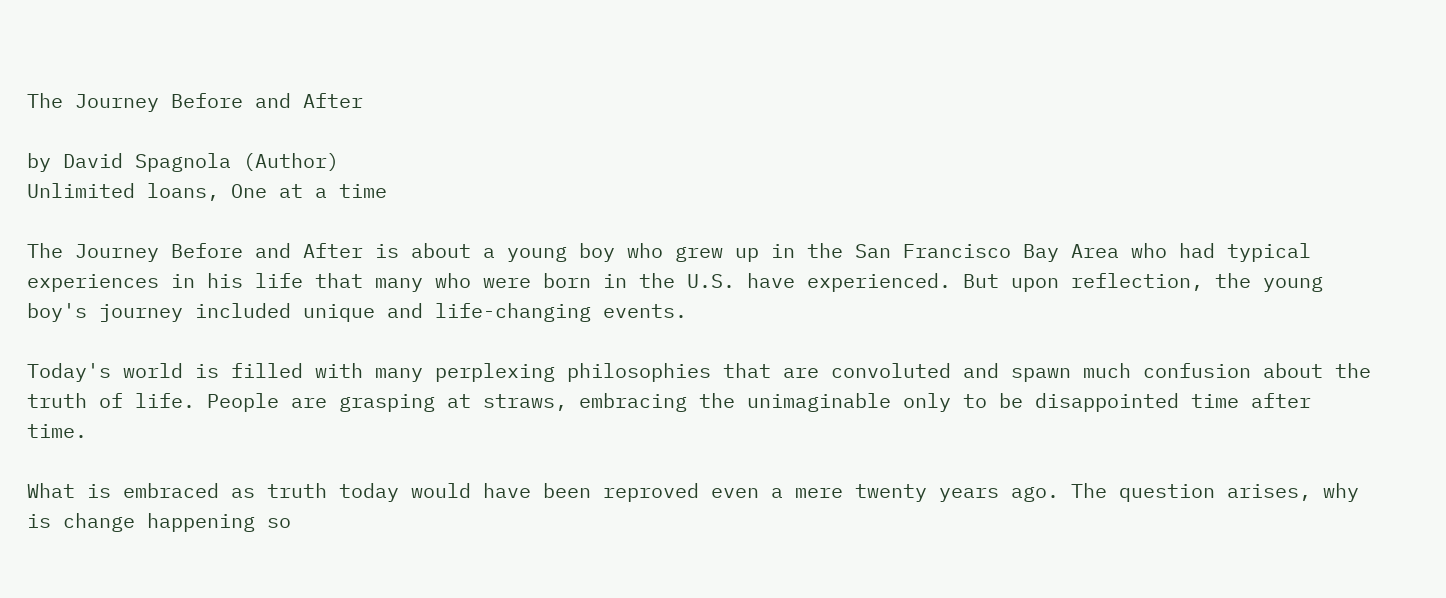The Journey Before and After

by David Spagnola (Author)
Unlimited loans, One at a time

The Journey Before and After is about a young boy who grew up in the San Francisco Bay Area who had typical experiences in his life that many who were born in the U.S. have experienced. But upon reflection, the young boy's journey included unique and life-changing events.

Today's world is filled with many perplexing philosophies that are convoluted and spawn much confusion about the truth of life. People are grasping at straws, embracing the unimaginable only to be disappointed time after time.

What is embraced as truth today would have been reproved even a mere twenty years ago. The question arises, why is change happening so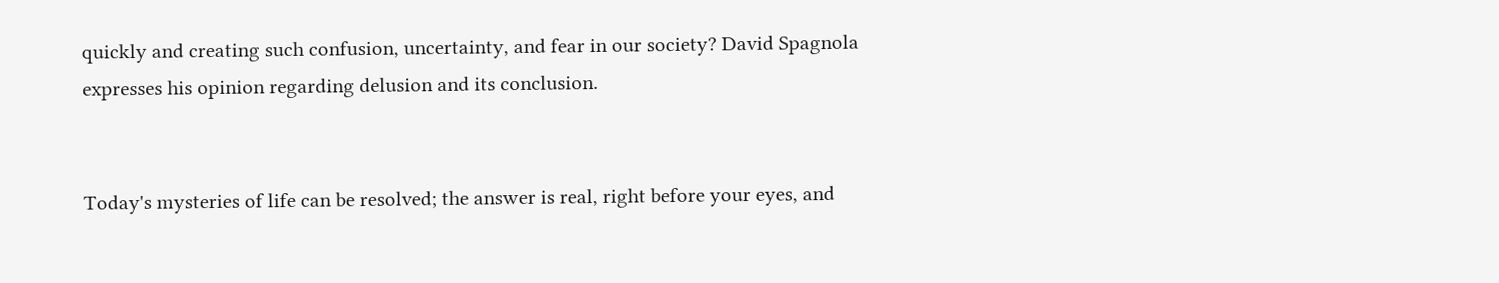quickly and creating such confusion, uncertainty, and fear in our society? David Spagnola expresses his opinion regarding delusion and its conclusion.


Today's mysteries of life can be resolved; the answer is real, right before your eyes, and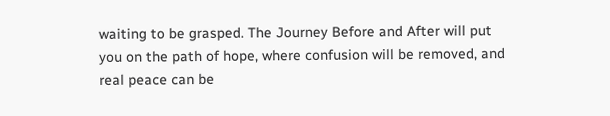waiting to be grasped. The Journey Before and After will put you on the path of hope, where confusion will be removed, and real peace can be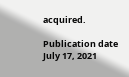acquired.

Publication date
July 17, 2021